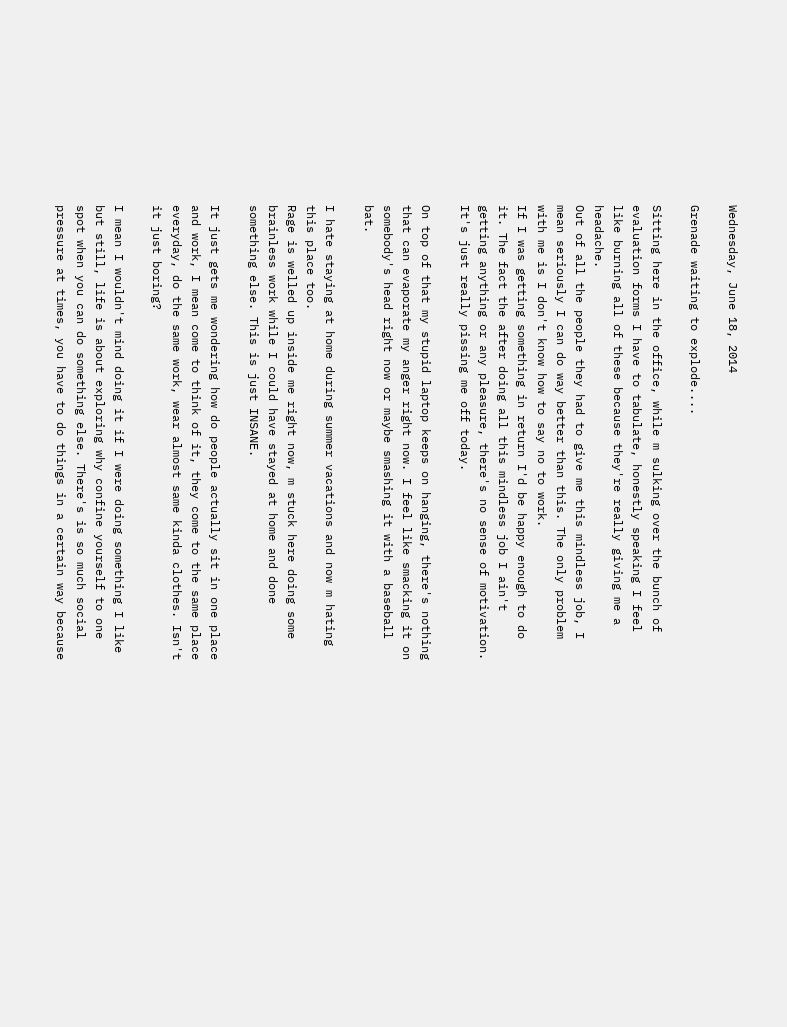Wednesday, June 18, 2014

Grenade waiting to explode....

Sitting here in the office, while m sulking over the bunch of evaluation forms I have to tabulate, honestly speaking I feel like burning all of these because they're really giving me a headache.
Out of all the people they had to give me this mindless job, I mean seriously I can do way better than this. The only problem with me is I don't know how to say no to work.
If I was getting something in return I'd be happy enough to do it. The fact the after doing all this mindless job I ain't getting anything or any pleasure, there's no sense of motivation. It's just really pissing me off today.

On top of that my stupid laptop keeps on hanging, there's nothing that can evaporate my anger right now. I feel like smacking it on somebody's head right now or maybe smashing it with a baseball bat.

I hate staying at home during summer vacations and now m hating this place too.
Rage is welled up inside me right now, m stuck here doing some brainless work while I could have stayed at home and done something else. This is just INSANE.

It just gets me wondering how do people actually sit in one place and work, I mean come to think of it, they come to the same place everyday, do the same work, wear almost same kinda clothes. Isn't it just boring?

I mean I wouldn't mind doing it if I were doing something I like but still, life is about exploring why confine yourself to one spot when you can do something else. There's is so much social pressure at times, you have to do things in a certain way because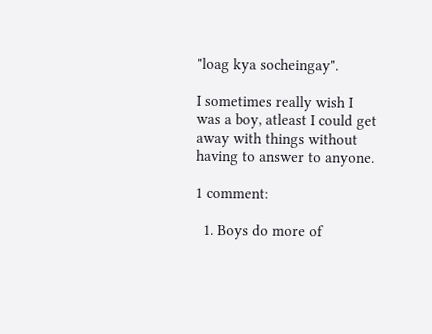"loag kya socheingay".

I sometimes really wish I was a boy, atleast I could get away with things without having to answer to anyone.

1 comment:

  1. Boys do more of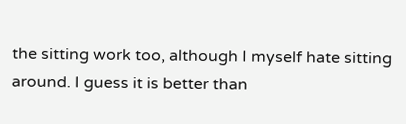the sitting work too, although I myself hate sitting around. I guess it is better than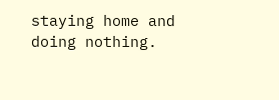staying home and doing nothing.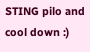STING pilo and cool down :)